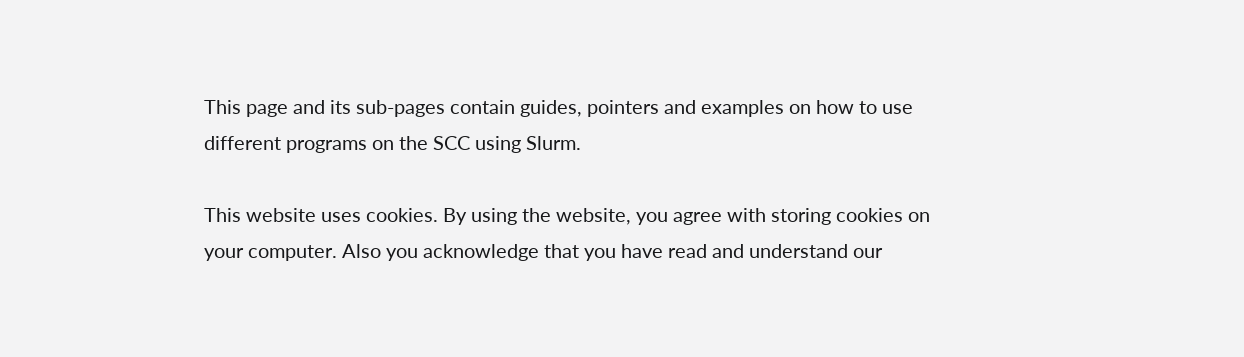This page and its sub-pages contain guides, pointers and examples on how to use different programs on the SCC using Slurm.

This website uses cookies. By using the website, you agree with storing cookies on your computer. Also you acknowledge that you have read and understand our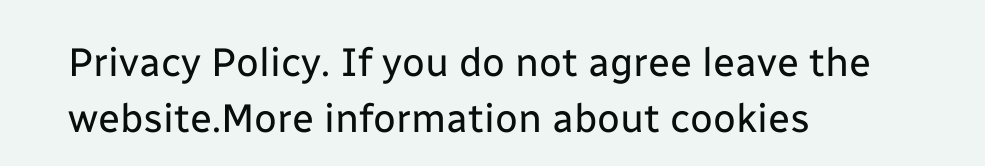Privacy Policy. If you do not agree leave the website.More information about cookies